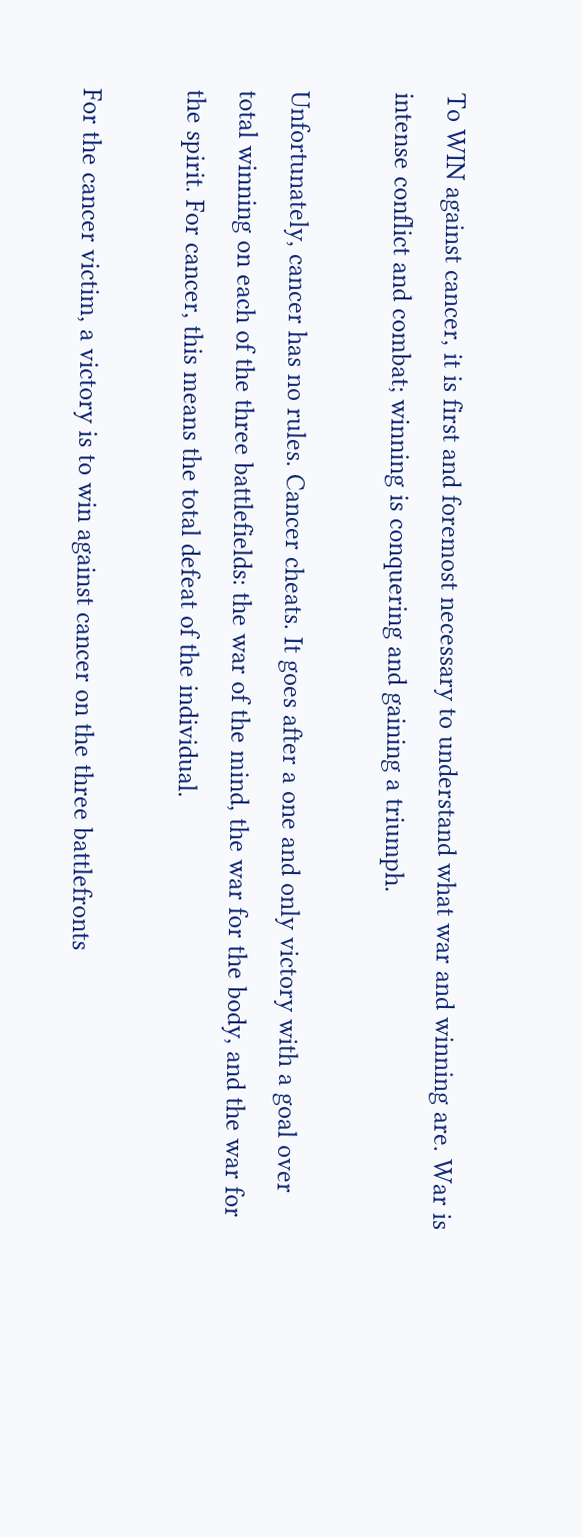To WIN against cancer, it is first and foremost necessary to understand what war and winning are. War is intense conflict and combat; winning is conquering and gaining a triumph.

Unfortunately, cancer has no rules. Cancer cheats. It goes after a one and only victory with a goal over total winning on each of the three battlefields: the war of the mind, the war for the body, and the war for the spirit. For cancer, this means the total defeat of the individual.

For the cancer victim, a victory is to win against cancer on the three battlefronts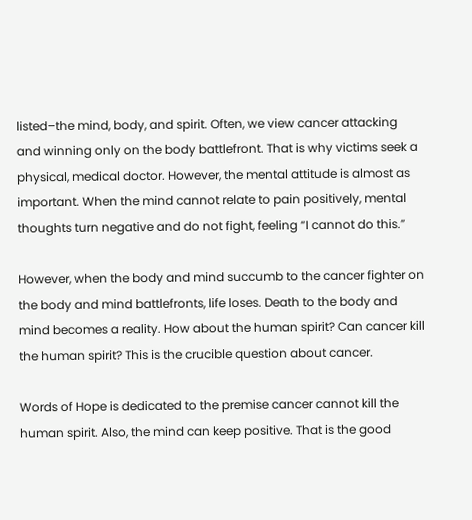listed–the mind, body, and spirit. Often, we view cancer attacking and winning only on the body battlefront. That is why victims seek a physical, medical doctor. However, the mental attitude is almost as important. When the mind cannot relate to pain positively, mental thoughts turn negative and do not fight, feeling “I cannot do this.”

However, when the body and mind succumb to the cancer fighter on the body and mind battlefronts, life loses. Death to the body and mind becomes a reality. How about the human spirit? Can cancer kill the human spirit? This is the crucible question about cancer.

Words of Hope is dedicated to the premise cancer cannot kill the human spirit. Also, the mind can keep positive. That is the good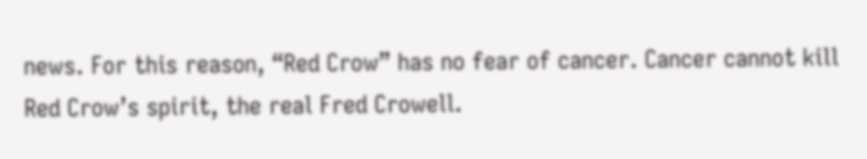news. For this reason, “Red Crow” has no fear of cancer. Cancer cannot kill Red Crow’s spirit, the real Fred Crowell.